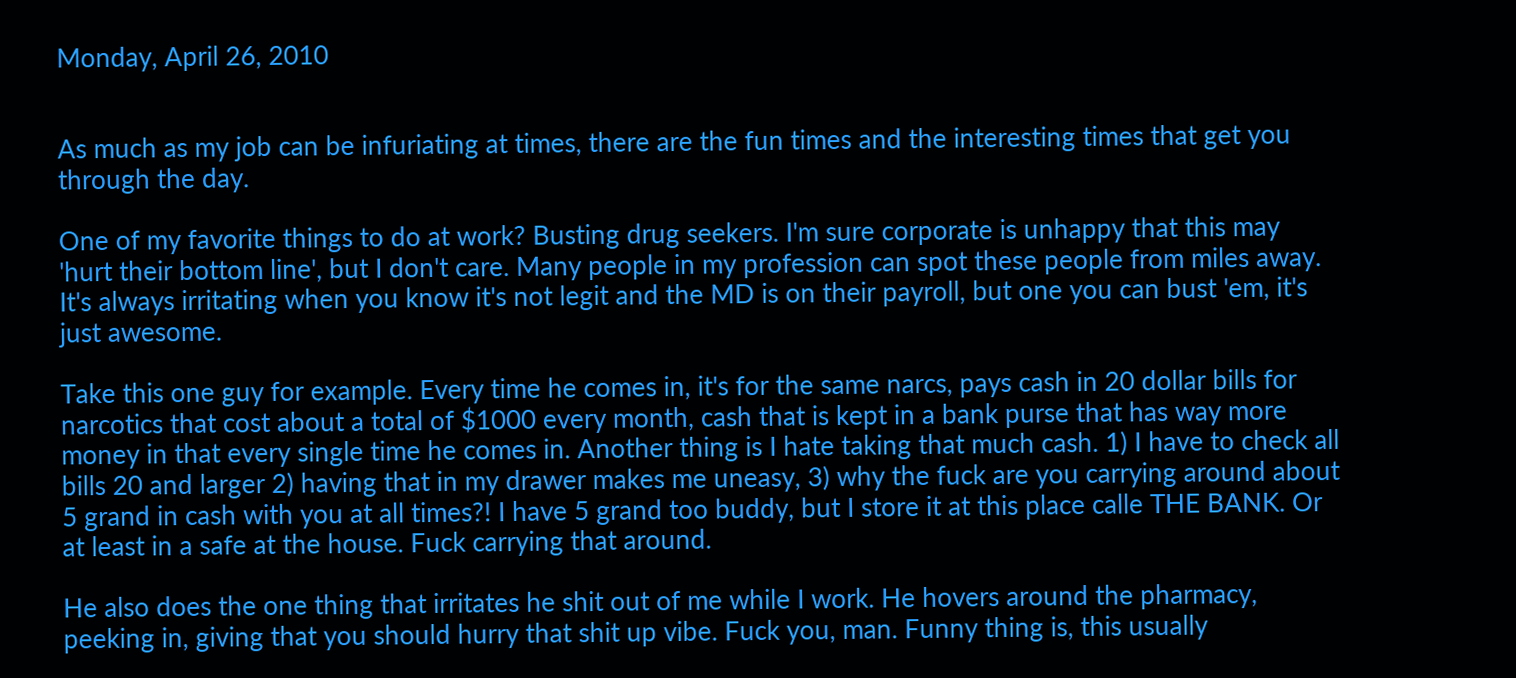Monday, April 26, 2010


As much as my job can be infuriating at times, there are the fun times and the interesting times that get you through the day.

One of my favorite things to do at work? Busting drug seekers. I'm sure corporate is unhappy that this may 'hurt their bottom line', but I don't care. Many people in my profession can spot these people from miles away. It's always irritating when you know it's not legit and the MD is on their payroll, but one you can bust 'em, it's just awesome.

Take this one guy for example. Every time he comes in, it's for the same narcs, pays cash in 20 dollar bills for narcotics that cost about a total of $1000 every month, cash that is kept in a bank purse that has way more money in that every single time he comes in. Another thing is I hate taking that much cash. 1) I have to check all bills 20 and larger 2) having that in my drawer makes me uneasy, 3) why the fuck are you carrying around about 5 grand in cash with you at all times?! I have 5 grand too buddy, but I store it at this place calle THE BANK. Or at least in a safe at the house. Fuck carrying that around.

He also does the one thing that irritates he shit out of me while I work. He hovers around the pharmacy, peeking in, giving that you should hurry that shit up vibe. Fuck you, man. Funny thing is, this usually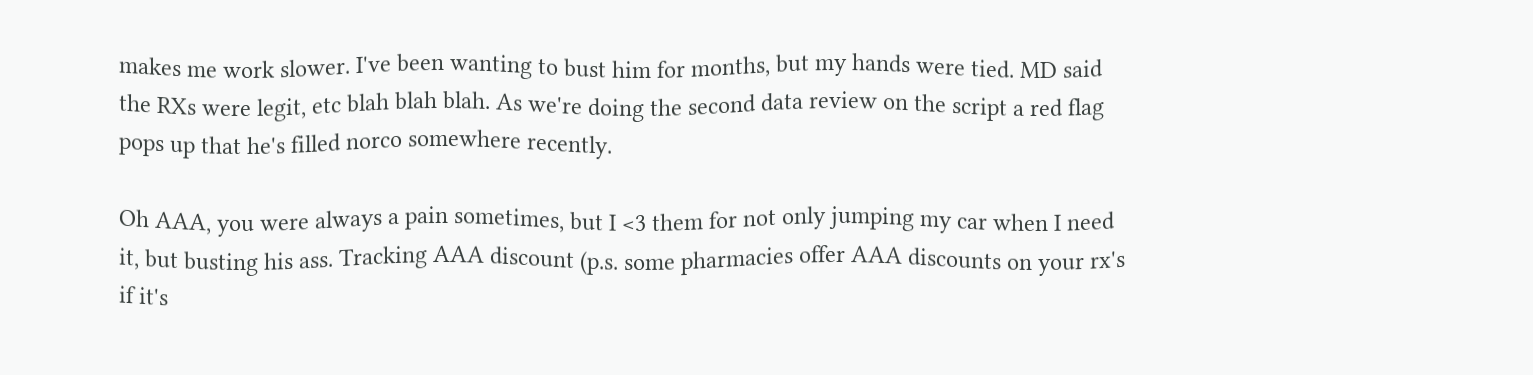makes me work slower. I've been wanting to bust him for months, but my hands were tied. MD said the RXs were legit, etc blah blah blah. As we're doing the second data review on the script a red flag pops up that he's filled norco somewhere recently.

Oh AAA, you were always a pain sometimes, but I <3 them for not only jumping my car when I need it, but busting his ass. Tracking AAA discount (p.s. some pharmacies offer AAA discounts on your rx's if it's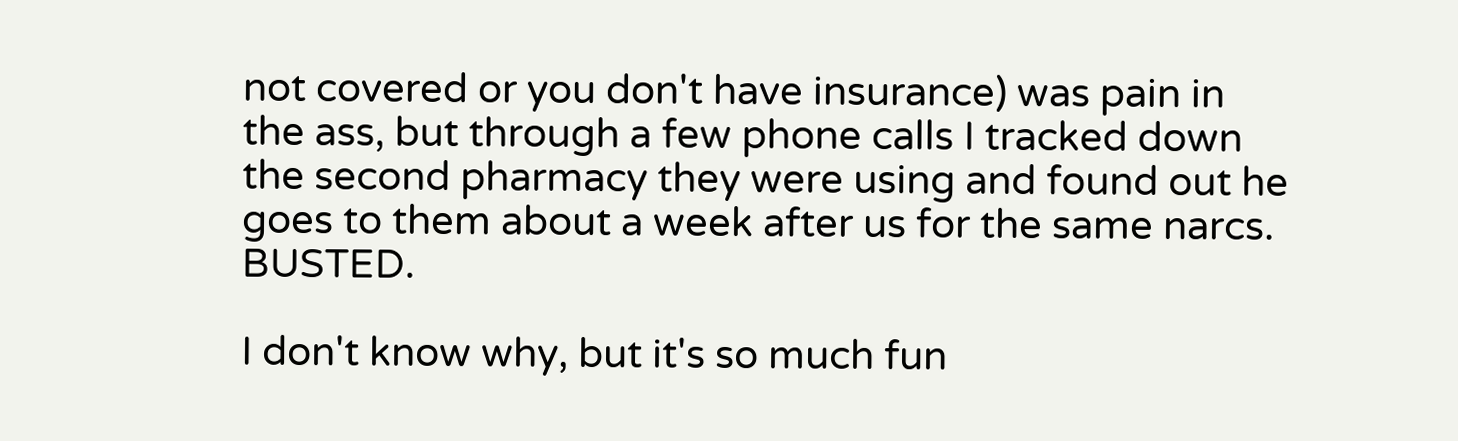not covered or you don't have insurance) was pain in the ass, but through a few phone calls I tracked down the second pharmacy they were using and found out he goes to them about a week after us for the same narcs. BUSTED.

I don't know why, but it's so much fun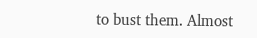to bust them. Almost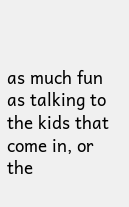as much fun as talking to the kids that come in, or the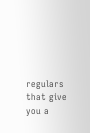regulars that give you a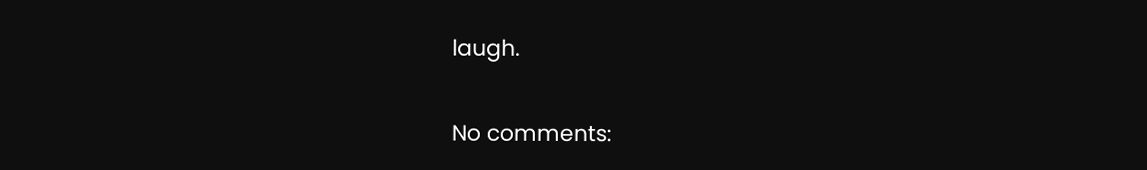laugh.

No comments: